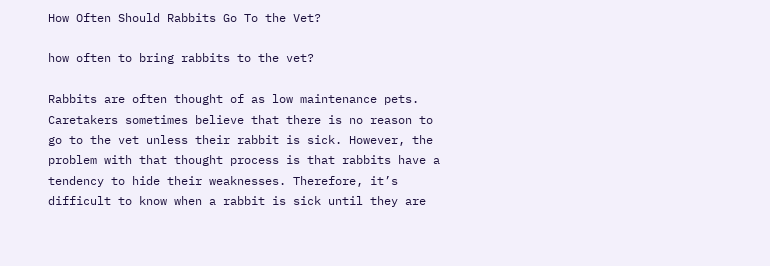How Often Should Rabbits Go To the Vet?

how often to bring rabbits to the vet?

Rabbits are often thought of as low maintenance pets. Caretakers sometimes believe that there is no reason to go to the vet unless their rabbit is sick. However, the problem with that thought process is that rabbits have a tendency to hide their weaknesses. Therefore, it’s difficult to know when a rabbit is sick until they are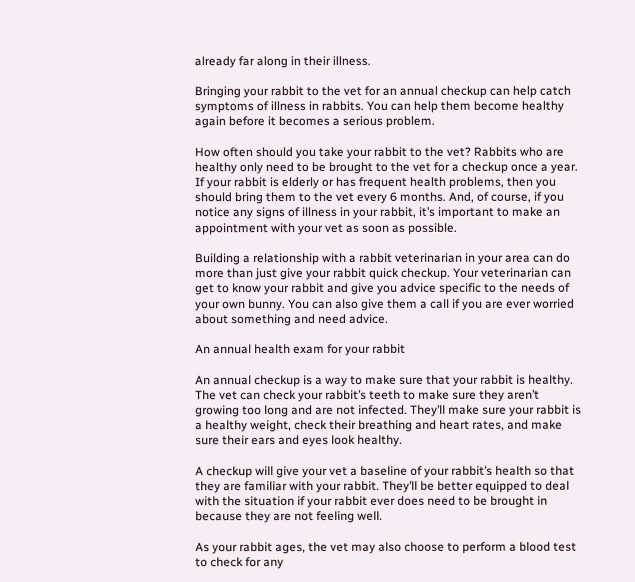already far along in their illness.

Bringing your rabbit to the vet for an annual checkup can help catch symptoms of illness in rabbits. You can help them become healthy again before it becomes a serious problem.

How often should you take your rabbit to the vet? Rabbits who are healthy only need to be brought to the vet for a checkup once a year. If your rabbit is elderly or has frequent health problems, then you should bring them to the vet every 6 months. And, of course, if you notice any signs of illness in your rabbit, it’s important to make an appointment with your vet as soon as possible.

Building a relationship with a rabbit veterinarian in your area can do more than just give your rabbit quick checkup. Your veterinarian can get to know your rabbit and give you advice specific to the needs of your own bunny. You can also give them a call if you are ever worried about something and need advice.

An annual health exam for your rabbit

An annual checkup is a way to make sure that your rabbit is healthy. The vet can check your rabbit’s teeth to make sure they aren’t growing too long and are not infected. They’ll make sure your rabbit is a healthy weight, check their breathing and heart rates, and make sure their ears and eyes look healthy.

A checkup will give your vet a baseline of your rabbit’s health so that they are familiar with your rabbit. They’ll be better equipped to deal with the situation if your rabbit ever does need to be brought in because they are not feeling well.

As your rabbit ages, the vet may also choose to perform a blood test to check for any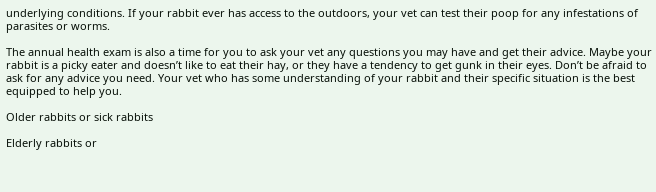underlying conditions. If your rabbit ever has access to the outdoors, your vet can test their poop for any infestations of parasites or worms.

The annual health exam is also a time for you to ask your vet any questions you may have and get their advice. Maybe your rabbit is a picky eater and doesn’t like to eat their hay, or they have a tendency to get gunk in their eyes. Don’t be afraid to ask for any advice you need. Your vet who has some understanding of your rabbit and their specific situation is the best equipped to help you.

Older rabbits or sick rabbits

Elderly rabbits or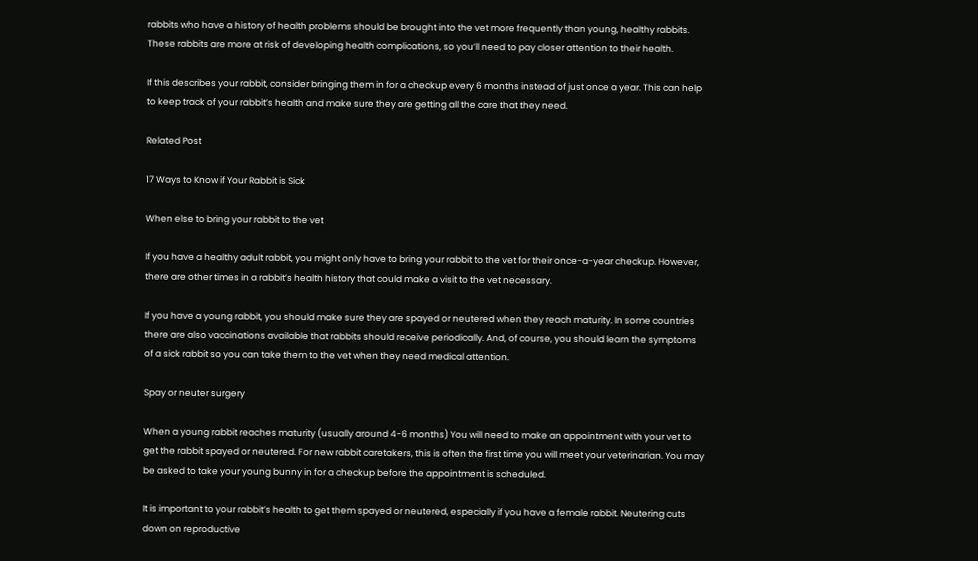rabbits who have a history of health problems should be brought into the vet more frequently than young, healthy rabbits. These rabbits are more at risk of developing health complications, so you’ll need to pay closer attention to their health.

If this describes your rabbit, consider bringing them in for a checkup every 6 months instead of just once a year. This can help to keep track of your rabbit’s health and make sure they are getting all the care that they need.

Related Post

17 Ways to Know if Your Rabbit is Sick

When else to bring your rabbit to the vet

If you have a healthy adult rabbit, you might only have to bring your rabbit to the vet for their once-a-year checkup. However, there are other times in a rabbit’s health history that could make a visit to the vet necessary.

If you have a young rabbit, you should make sure they are spayed or neutered when they reach maturity. In some countries there are also vaccinations available that rabbits should receive periodically. And, of course, you should learn the symptoms of a sick rabbit so you can take them to the vet when they need medical attention.

Spay or neuter surgery

When a young rabbit reaches maturity (usually around 4-6 months) You will need to make an appointment with your vet to get the rabbit spayed or neutered. For new rabbit caretakers, this is often the first time you will meet your veterinarian. You may be asked to take your young bunny in for a checkup before the appointment is scheduled.

It is important to your rabbit’s health to get them spayed or neutered, especially if you have a female rabbit. Neutering cuts down on reproductive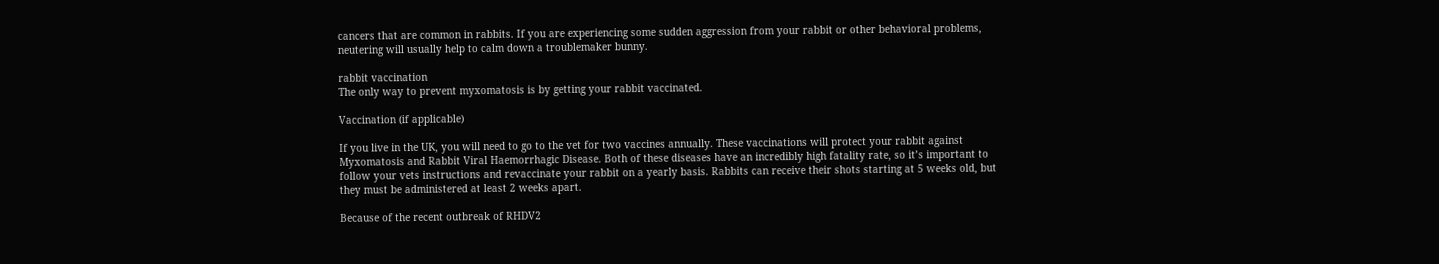cancers that are common in rabbits. If you are experiencing some sudden aggression from your rabbit or other behavioral problems, neutering will usually help to calm down a troublemaker bunny.

rabbit vaccination
The only way to prevent myxomatosis is by getting your rabbit vaccinated.

Vaccination (if applicable)

If you live in the UK, you will need to go to the vet for two vaccines annually. These vaccinations will protect your rabbit against Myxomatosis and Rabbit Viral Haemorrhagic Disease. Both of these diseases have an incredibly high fatality rate, so it’s important to follow your vets instructions and revaccinate your rabbit on a yearly basis. Rabbits can receive their shots starting at 5 weeks old, but they must be administered at least 2 weeks apart.

Because of the recent outbreak of RHDV2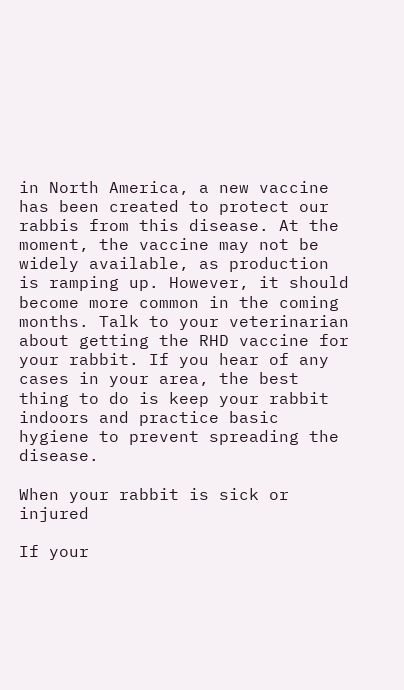in North America, a new vaccine has been created to protect our rabbis from this disease. At the moment, the vaccine may not be widely available, as production is ramping up. However, it should become more common in the coming months. Talk to your veterinarian about getting the RHD vaccine for your rabbit. If you hear of any cases in your area, the best thing to do is keep your rabbit indoors and practice basic hygiene to prevent spreading the disease.

When your rabbit is sick or injured

If your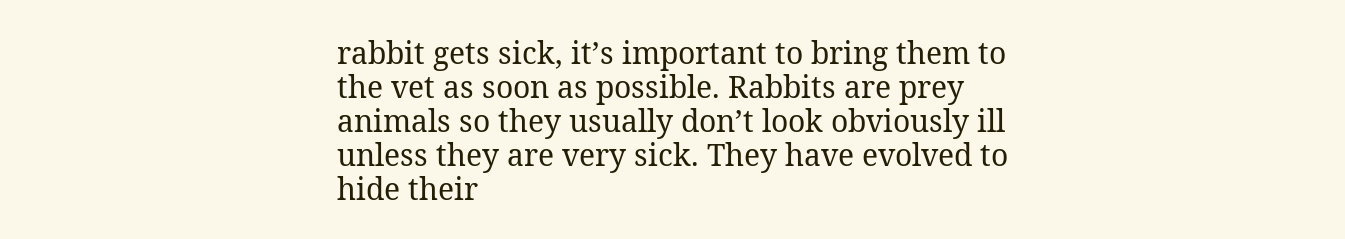rabbit gets sick, it’s important to bring them to the vet as soon as possible. Rabbits are prey animals so they usually don’t look obviously ill unless they are very sick. They have evolved to hide their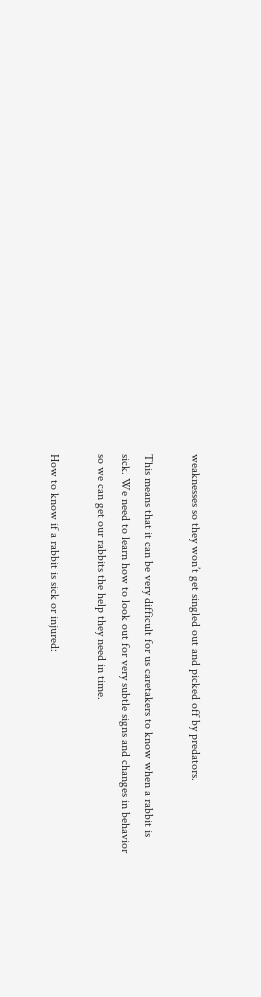weaknesses so they won’t get singled out and picked off by predators.

This means that it can be very difficult for us caretakers to know when a rabbit is sick. We need to learn how to look out for very subtle signs and changes in behavior so we can get our rabbits the help they need in time.

How to know if a rabbit is sick or injured: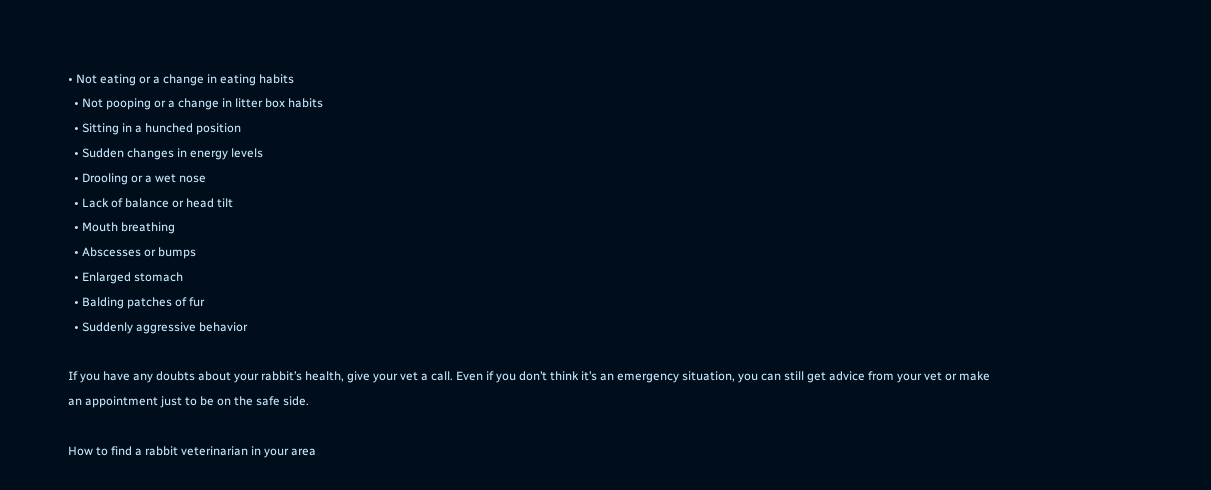• Not eating or a change in eating habits
  • Not pooping or a change in litter box habits
  • Sitting in a hunched position
  • Sudden changes in energy levels
  • Drooling or a wet nose
  • Lack of balance or head tilt
  • Mouth breathing
  • Abscesses or bumps
  • Enlarged stomach
  • Balding patches of fur
  • Suddenly aggressive behavior

If you have any doubts about your rabbit’s health, give your vet a call. Even if you don’t think it’s an emergency situation, you can still get advice from your vet or make an appointment just to be on the safe side.

How to find a rabbit veterinarian in your area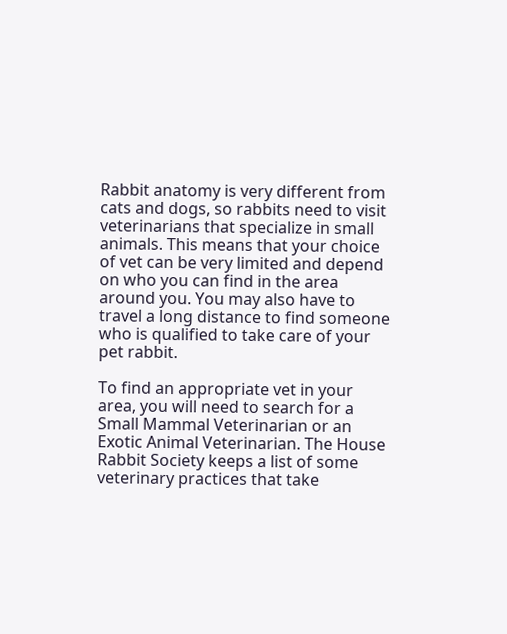Rabbit anatomy is very different from cats and dogs, so rabbits need to visit veterinarians that specialize in small animals. This means that your choice of vet can be very limited and depend on who you can find in the area around you. You may also have to travel a long distance to find someone who is qualified to take care of your pet rabbit.

To find an appropriate vet in your area, you will need to search for a Small Mammal Veterinarian or an Exotic Animal Veterinarian. The House Rabbit Society keeps a list of some veterinary practices that take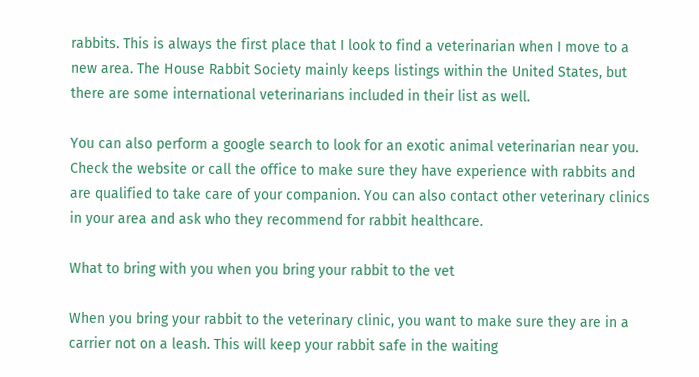rabbits. This is always the first place that I look to find a veterinarian when I move to a new area. The House Rabbit Society mainly keeps listings within the United States, but there are some international veterinarians included in their list as well.

You can also perform a google search to look for an exotic animal veterinarian near you. Check the website or call the office to make sure they have experience with rabbits and are qualified to take care of your companion. You can also contact other veterinary clinics in your area and ask who they recommend for rabbit healthcare.

What to bring with you when you bring your rabbit to the vet

When you bring your rabbit to the veterinary clinic, you want to make sure they are in a carrier not on a leash. This will keep your rabbit safe in the waiting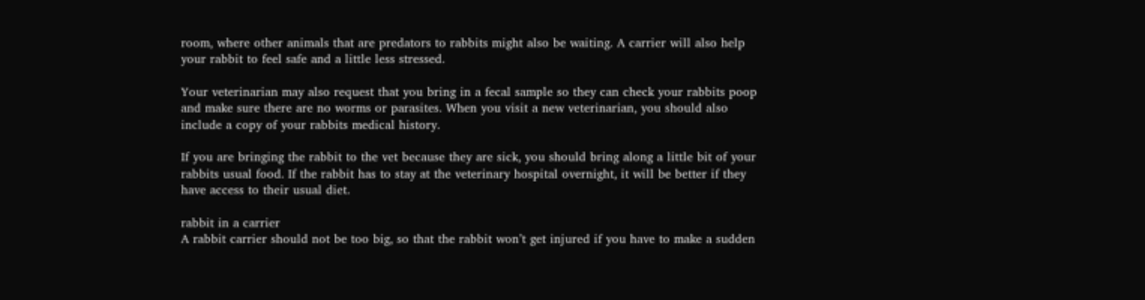room, where other animals that are predators to rabbits might also be waiting. A carrier will also help your rabbit to feel safe and a little less stressed.

Your veterinarian may also request that you bring in a fecal sample so they can check your rabbits poop and make sure there are no worms or parasites. When you visit a new veterinarian, you should also include a copy of your rabbits medical history.

If you are bringing the rabbit to the vet because they are sick, you should bring along a little bit of your rabbits usual food. If the rabbit has to stay at the veterinary hospital overnight, it will be better if they have access to their usual diet.

rabbit in a carrier
A rabbit carrier should not be too big, so that the rabbit won’t get injured if you have to make a sudden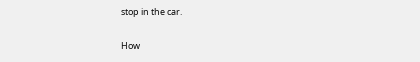stop in the car.

How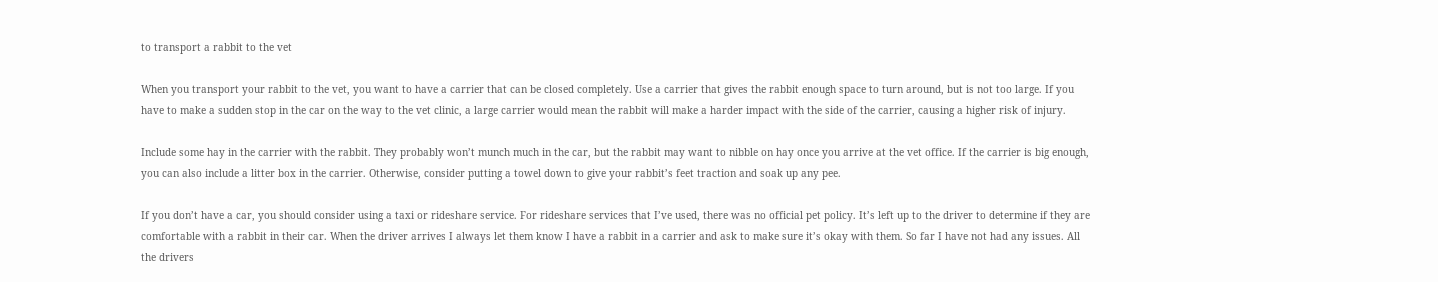to transport a rabbit to the vet

When you transport your rabbit to the vet, you want to have a carrier that can be closed completely. Use a carrier that gives the rabbit enough space to turn around, but is not too large. If you have to make a sudden stop in the car on the way to the vet clinic, a large carrier would mean the rabbit will make a harder impact with the side of the carrier, causing a higher risk of injury.

Include some hay in the carrier with the rabbit. They probably won’t munch much in the car, but the rabbit may want to nibble on hay once you arrive at the vet office. If the carrier is big enough, you can also include a litter box in the carrier. Otherwise, consider putting a towel down to give your rabbit’s feet traction and soak up any pee.

If you don’t have a car, you should consider using a taxi or rideshare service. For rideshare services that I’ve used, there was no official pet policy. It’s left up to the driver to determine if they are comfortable with a rabbit in their car. When the driver arrives I always let them know I have a rabbit in a carrier and ask to make sure it’s okay with them. So far I have not had any issues. All the drivers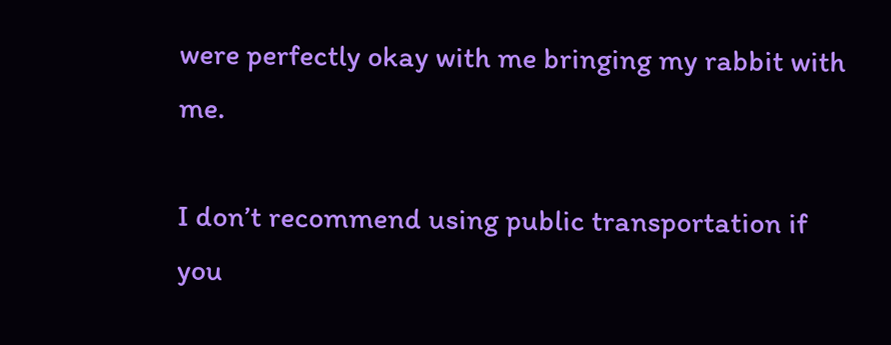were perfectly okay with me bringing my rabbit with me.

I don’t recommend using public transportation if you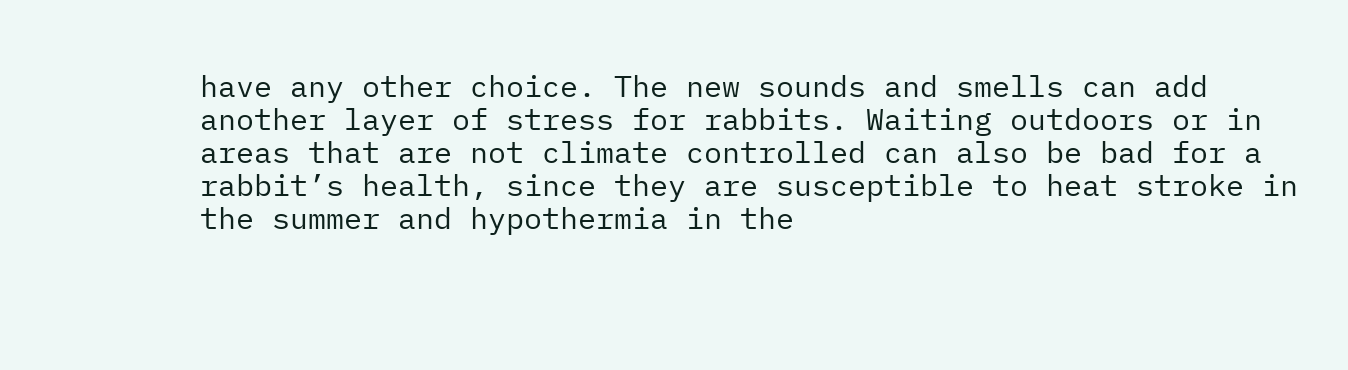have any other choice. The new sounds and smells can add another layer of stress for rabbits. Waiting outdoors or in areas that are not climate controlled can also be bad for a rabbit’s health, since they are susceptible to heat stroke in the summer and hypothermia in the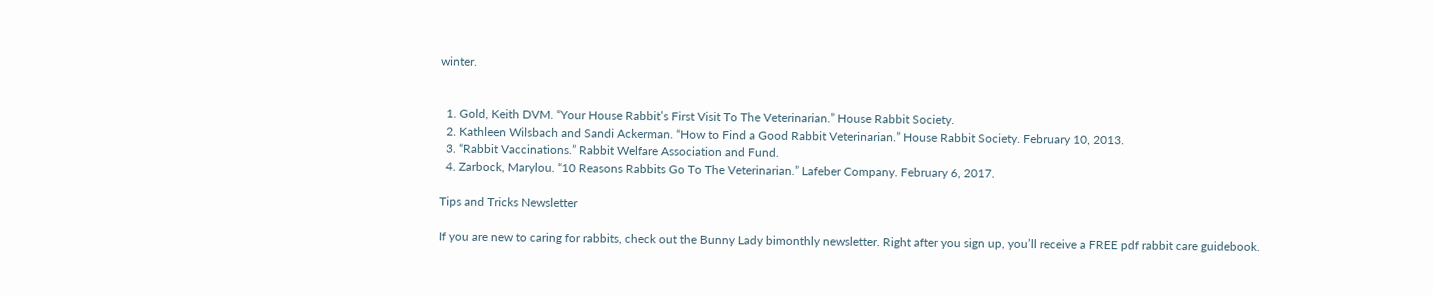winter.


  1. Gold, Keith DVM. “Your House Rabbit’s First Visit To The Veterinarian.” House Rabbit Society.
  2. Kathleen Wilsbach and Sandi Ackerman. “How to Find a Good Rabbit Veterinarian.” House Rabbit Society. February 10, 2013.
  3. “Rabbit Vaccinations.” Rabbit Welfare Association and Fund.
  4. Zarbock, Marylou. “10 Reasons Rabbits Go To The Veterinarian.” Lafeber Company. February 6, 2017.

Tips and Tricks Newsletter

If you are new to caring for rabbits, check out the Bunny Lady bimonthly newsletter. Right after you sign up, you’ll receive a FREE pdf rabbit care guidebook.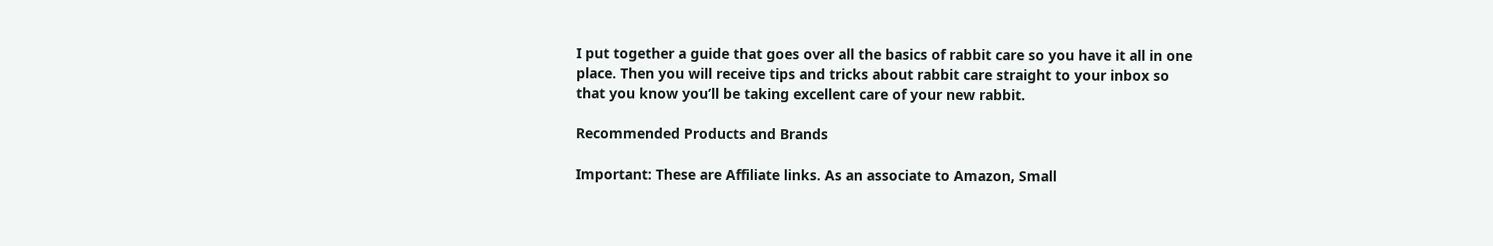I put together a guide that goes over all the basics of rabbit care so you have it all in one place. Then you will receive tips and tricks about rabbit care straight to your inbox so that you know you’ll be taking excellent care of your new rabbit.

Recommended Products and Brands

Important: These are Affiliate links. As an associate to Amazon, Small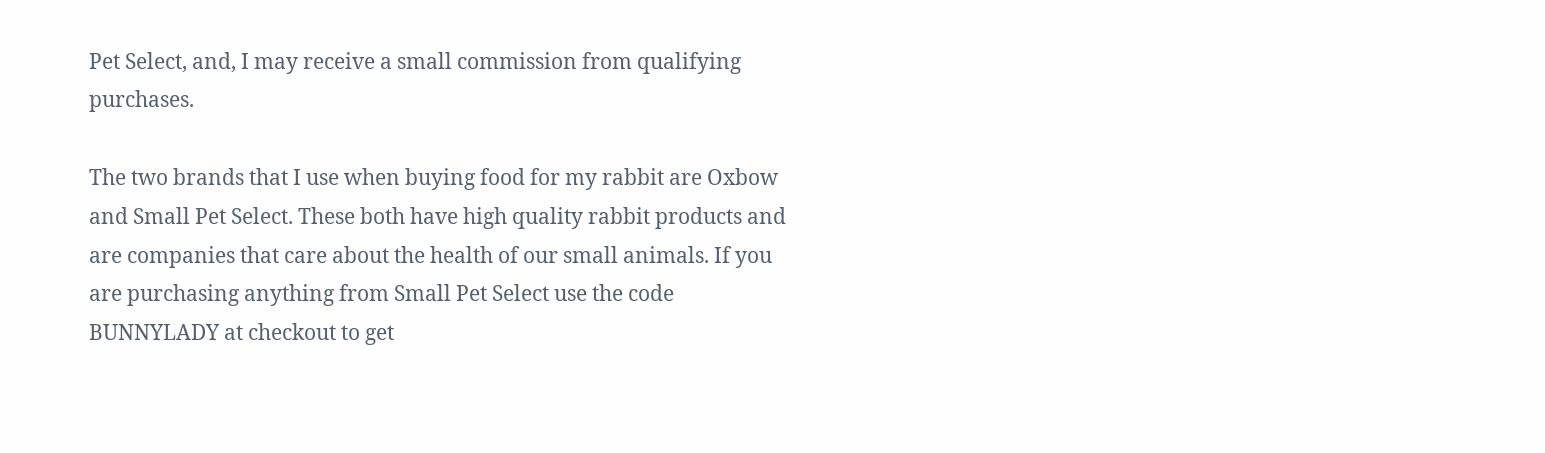Pet Select, and, I may receive a small commission from qualifying purchases.

The two brands that I use when buying food for my rabbit are Oxbow and Small Pet Select. These both have high quality rabbit products and are companies that care about the health of our small animals. If you are purchasing anything from Small Pet Select use the code BUNNYLADY at checkout to get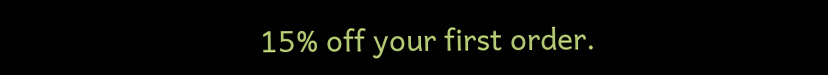15% off your first order.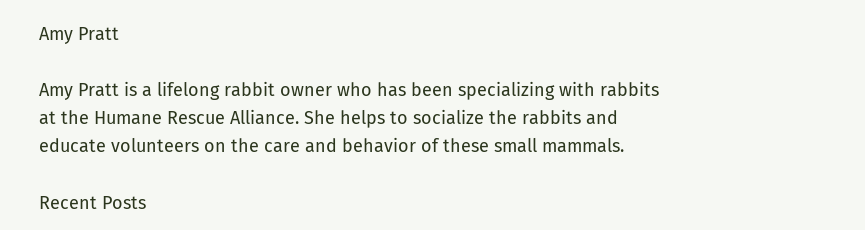Amy Pratt

Amy Pratt is a lifelong rabbit owner who has been specializing with rabbits at the Humane Rescue Alliance. She helps to socialize the rabbits and educate volunteers on the care and behavior of these small mammals.

Recent Posts